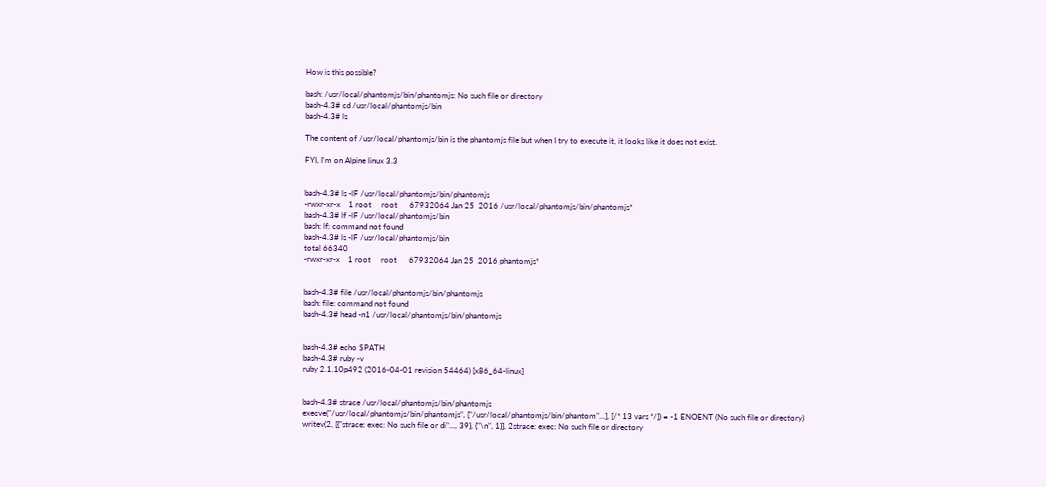How is this possible?

bash: /usr/local/phantomjs/bin/phantomjs: No such file or directory
bash-4.3# cd /usr/local/phantomjs/bin
bash-4.3# ls

The content of /usr/local/phantomjs/bin is the phantomjs file but when I try to execute it, it looks like it does not exist.

FYI, I'm on Alpine linux 3.3


bash-4.3# ls -lF /usr/local/phantomjs/bin/phantomjs
-rwxr-xr-x    1 root     root      67932064 Jan 25  2016 /usr/local/phantomjs/bin/phantomjs*
bash-4.3# lf -lF /usr/local/phantomjs/bin
bash: lf: command not found
bash-4.3# ls -lF /usr/local/phantomjs/bin
total 66340
-rwxr-xr-x    1 root     root      67932064 Jan 25  2016 phantomjs*


bash-4.3# file /usr/local/phantomjs/bin/phantomjs
bash: file: command not found
bash-4.3# head -n1 /usr/local/phantomjs/bin/phantomjs


bash-4.3# echo $PATH
bash-4.3# ruby -v
ruby 2.1.10p492 (2016-04-01 revision 54464) [x86_64-linux]


bash-4.3# strace /usr/local/phantomjs/bin/phantomjs
execve("/usr/local/phantomjs/bin/phantomjs", ["/usr/local/phantomjs/bin/phantom"...], [/* 13 vars */]) = -1 ENOENT (No such file or directory)
writev(2, [{"strace: exec: No such file or di"..., 39}, {"\n", 1}], 2strace: exec: No such file or directory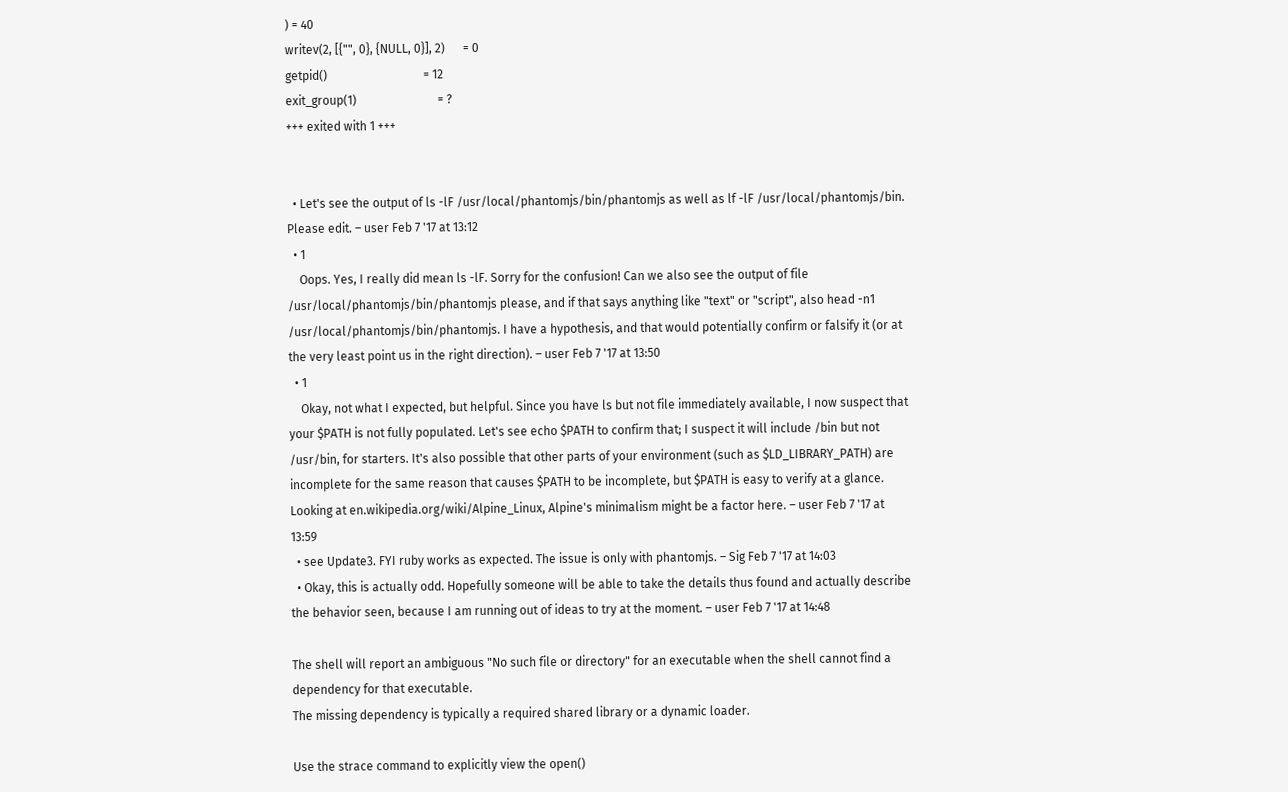) = 40
writev(2, [{"", 0}, {NULL, 0}], 2)      = 0
getpid()                                = 12
exit_group(1)                           = ?
+++ exited with 1 +++


  • Let's see the output of ls -lF /usr/local/phantomjs/bin/phantomjs as well as lf -lF /usr/local/phantomjs/bin. Please edit. – user Feb 7 '17 at 13:12
  • 1
    Oops. Yes, I really did mean ls -lF. Sorry for the confusion! Can we also see the output of file /usr/local/phantomjs/bin/phantomjs please, and if that says anything like "text" or "script", also head -n1 /usr/local/phantomjs/bin/phantomjs. I have a hypothesis, and that would potentially confirm or falsify it (or at the very least point us in the right direction). – user Feb 7 '17 at 13:50
  • 1
    Okay, not what I expected, but helpful. Since you have ls but not file immediately available, I now suspect that your $PATH is not fully populated. Let's see echo $PATH to confirm that; I suspect it will include /bin but not /usr/bin, for starters. It's also possible that other parts of your environment (such as $LD_LIBRARY_PATH) are incomplete for the same reason that causes $PATH to be incomplete, but $PATH is easy to verify at a glance. Looking at en.wikipedia.org/wiki/Alpine_Linux, Alpine's minimalism might be a factor here. – user Feb 7 '17 at 13:59
  • see Update3. FYI ruby works as expected. The issue is only with phantomjs. – Sig Feb 7 '17 at 14:03
  • Okay, this is actually odd. Hopefully someone will be able to take the details thus found and actually describe the behavior seen, because I am running out of ideas to try at the moment. – user Feb 7 '17 at 14:48

The shell will report an ambiguous "No such file or directory" for an executable when the shell cannot find a dependency for that executable.
The missing dependency is typically a required shared library or a dynamic loader.

Use the strace command to explicitly view the open()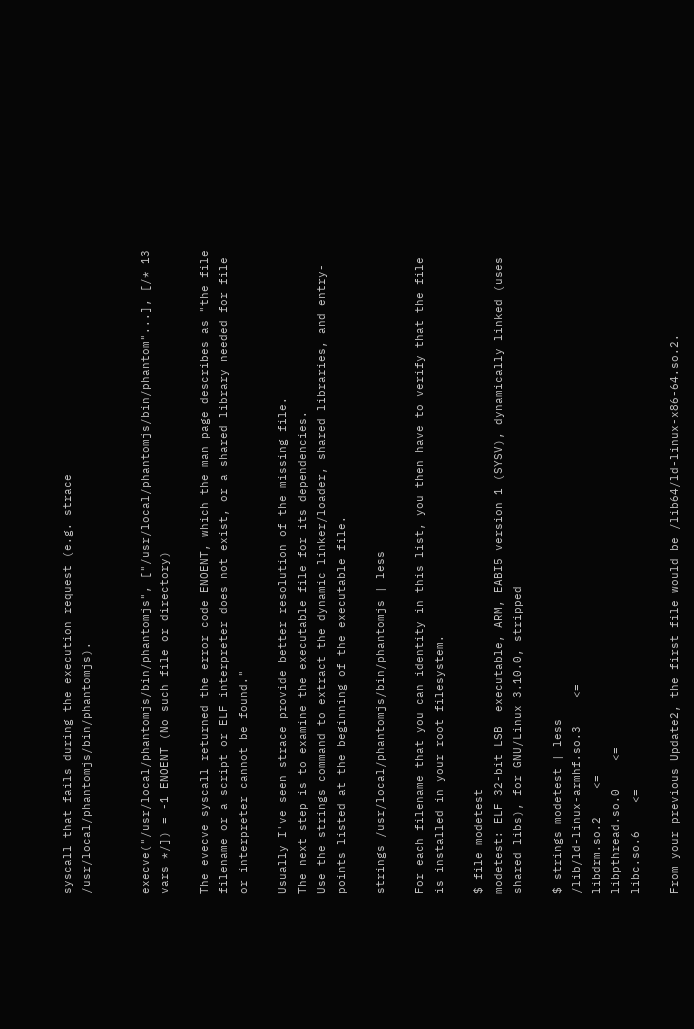syscall that fails during the execution request (e.g. strace /usr/local/phantomjs/bin/phantomjs).


execve("/usr/local/phantomjs/bin/phantomjs", ["/usr/local/phantomjs/bin/phantom"...], [/* 13 vars */]) = -1 ENOENT (No such file or directory)

The evecve syscall returned the error code ENOENT, which the man page describes as "the file filename or a script or ELF interpreter does not exist, or a shared library needed for file or interpreter cannot be found."

Usually I've seen strace provide better resolution of the missing file.
The next step is to examine the executable file for its dependencies.
Use the strings command to extract the dynamic linker/loader, shared libraries, and entry-points listed at the beginning of the executable file.

strings /usr/local/phantomjs/bin/phantomjs | less

For each filename that you can identity in this list, you then have to verify that the file is installed in your root filesystem.

$ file modetest
modetest: ELF 32-bit LSB  executable, ARM, EABI5 version 1 (SYSV), dynamically linked (uses shared libs), for GNU/Linux 3.10.0, stripped

$ strings modetest | less
/lib/ld-linux-armhf.so.3    <=
libdrm.so.2    <=
libpthread.so.0    <=
libc.so.6    <=

From your previous Update2, the first file would be /lib64/ld-linux-x86-64.so.2.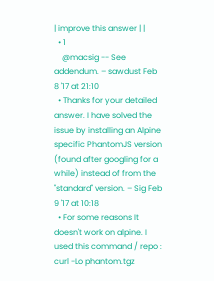| improve this answer | |
  • 1
    @macsig -- See addendum. – sawdust Feb 8 '17 at 21:10
  • Thanks for your detailed answer. I have solved the issue by installing an Alpine specific PhantomJS version (found after googling for a while) instead of from the "standard" version. – Sig Feb 9 '17 at 10:18
  • For some reasons It doesn't work on alpine. I used this command / repo : curl -Lo phantom.tgz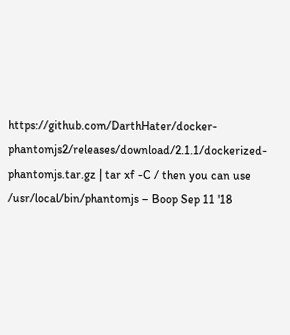https://github.com/DarthHater/docker-phantomjs2/releases/download/2.1.1/dockerized-phantomjs.tar.gz | tar xf -C / then you can use /usr/local/bin/phantomjs – Boop Sep 11 '18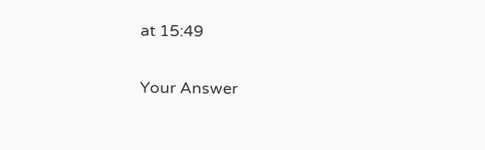at 15:49

Your Answer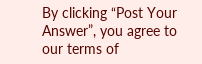By clicking “Post Your Answer”, you agree to our terms of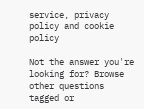service, privacy policy and cookie policy

Not the answer you're looking for? Browse other questions tagged or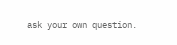ask your own question.